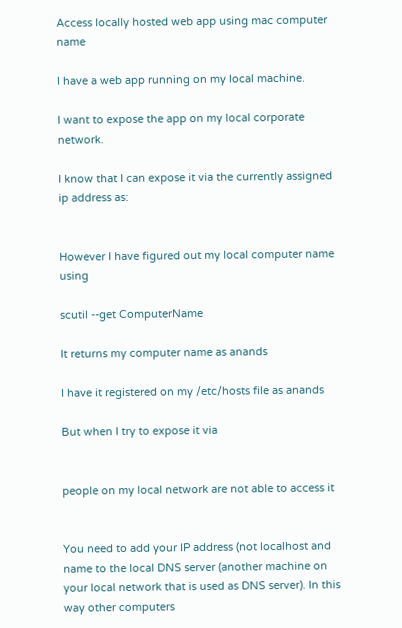Access locally hosted web app using mac computer name

I have a web app running on my local machine.

I want to expose the app on my local corporate network.

I know that I can expose it via the currently assigned ip address as:


However I have figured out my local computer name using

scutil --get ComputerName

It returns my computer name as anands

I have it registered on my /etc/hosts file as anands

But when I try to expose it via


people on my local network are not able to access it


You need to add your IP address (not localhost and name to the local DNS server (another machine on your local network that is used as DNS server). In this way other computers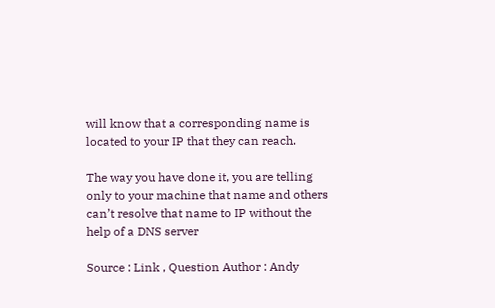will know that a corresponding name is located to your IP that they can reach.

The way you have done it, you are telling only to your machine that name and others can’t resolve that name to IP without the help of a DNS server

Source : Link , Question Author : Andy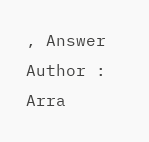, Answer Author : Arra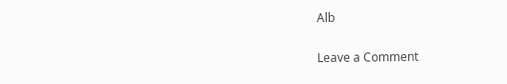Alb

Leave a Comment